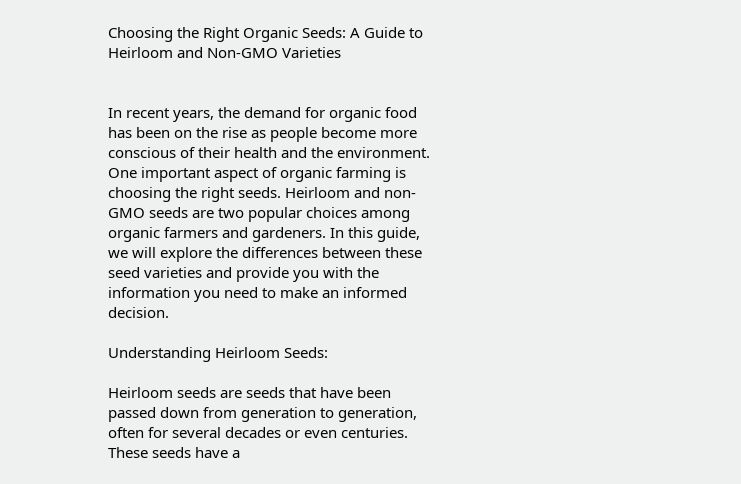Choosing the Right Organic Seeds: A Guide to Heirloom and Non-GMO Varieties


In recent years, the demand for organic food has been on the rise as people become more conscious of their health and the environment. One important aspect of organic farming is choosing the right seeds. Heirloom and non-GMO seeds are two popular choices among organic farmers and gardeners. In this guide, we will explore the differences between these seed varieties and provide you with the information you need to make an informed decision.

Understanding Heirloom Seeds:

Heirloom seeds are seeds that have been passed down from generation to generation, often for several decades or even centuries. These seeds have a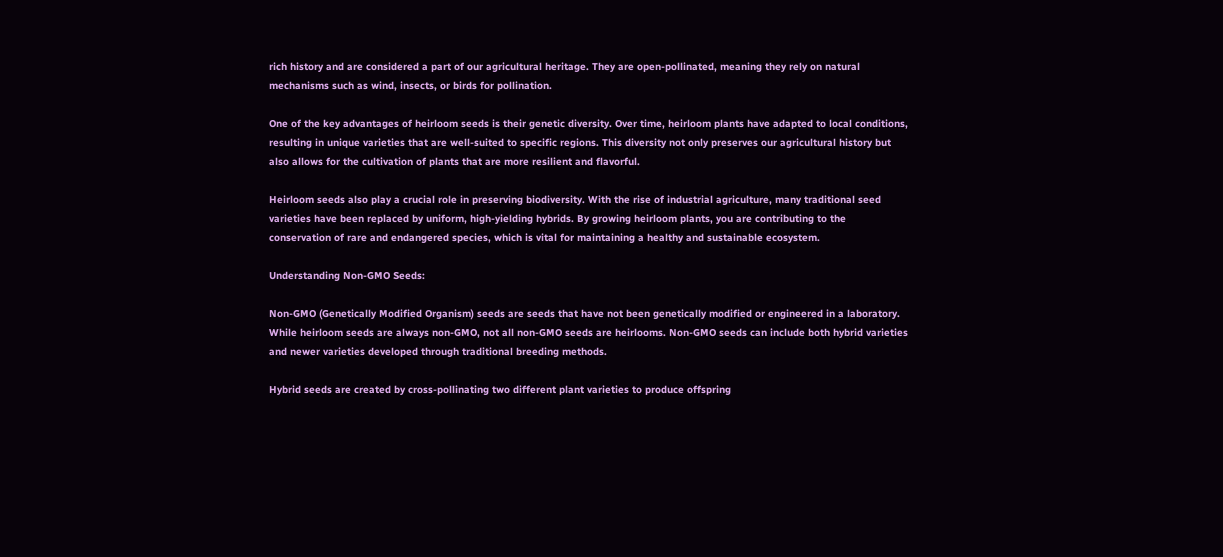rich history and are considered a part of our agricultural heritage. They are open-pollinated, meaning they rely on natural mechanisms such as wind, insects, or birds for pollination.

One of the key advantages of heirloom seeds is their genetic diversity. Over time, heirloom plants have adapted to local conditions, resulting in unique varieties that are well-suited to specific regions. This diversity not only preserves our agricultural history but also allows for the cultivation of plants that are more resilient and flavorful.

Heirloom seeds also play a crucial role in preserving biodiversity. With the rise of industrial agriculture, many traditional seed varieties have been replaced by uniform, high-yielding hybrids. By growing heirloom plants, you are contributing to the conservation of rare and endangered species, which is vital for maintaining a healthy and sustainable ecosystem.

Understanding Non-GMO Seeds:

Non-GMO (Genetically Modified Organism) seeds are seeds that have not been genetically modified or engineered in a laboratory. While heirloom seeds are always non-GMO, not all non-GMO seeds are heirlooms. Non-GMO seeds can include both hybrid varieties and newer varieties developed through traditional breeding methods.

Hybrid seeds are created by cross-pollinating two different plant varieties to produce offspring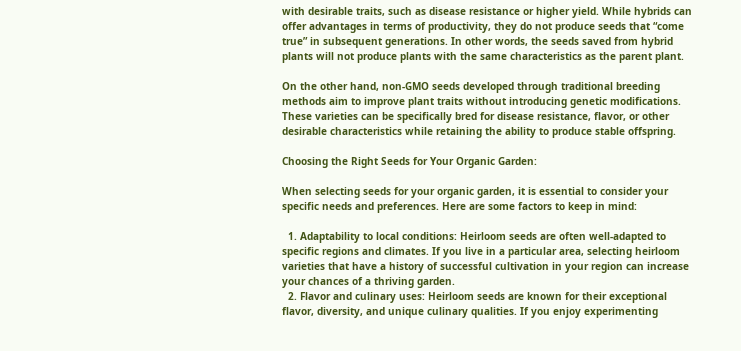with desirable traits, such as disease resistance or higher yield. While hybrids can offer advantages in terms of productivity, they do not produce seeds that “come true” in subsequent generations. In other words, the seeds saved from hybrid plants will not produce plants with the same characteristics as the parent plant.

On the other hand, non-GMO seeds developed through traditional breeding methods aim to improve plant traits without introducing genetic modifications. These varieties can be specifically bred for disease resistance, flavor, or other desirable characteristics while retaining the ability to produce stable offspring.

Choosing the Right Seeds for Your Organic Garden:

When selecting seeds for your organic garden, it is essential to consider your specific needs and preferences. Here are some factors to keep in mind:

  1. Adaptability to local conditions: Heirloom seeds are often well-adapted to specific regions and climates. If you live in a particular area, selecting heirloom varieties that have a history of successful cultivation in your region can increase your chances of a thriving garden.
  2. Flavor and culinary uses: Heirloom seeds are known for their exceptional flavor, diversity, and unique culinary qualities. If you enjoy experimenting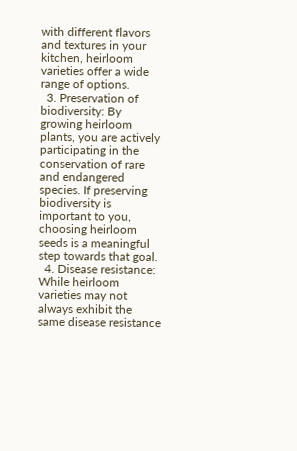with different flavors and textures in your kitchen, heirloom varieties offer a wide range of options.
  3. Preservation of biodiversity: By growing heirloom plants, you are actively participating in the conservation of rare and endangered species. If preserving biodiversity is important to you, choosing heirloom seeds is a meaningful step towards that goal.
  4. Disease resistance: While heirloom varieties may not always exhibit the same disease resistance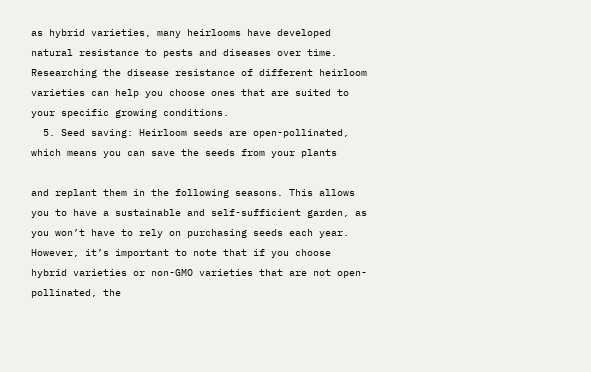as hybrid varieties, many heirlooms have developed natural resistance to pests and diseases over time. Researching the disease resistance of different heirloom varieties can help you choose ones that are suited to your specific growing conditions.
  5. Seed saving: Heirloom seeds are open-pollinated, which means you can save the seeds from your plants

and replant them in the following seasons. This allows you to have a sustainable and self-sufficient garden, as you won’t have to rely on purchasing seeds each year. However, it’s important to note that if you choose hybrid varieties or non-GMO varieties that are not open-pollinated, the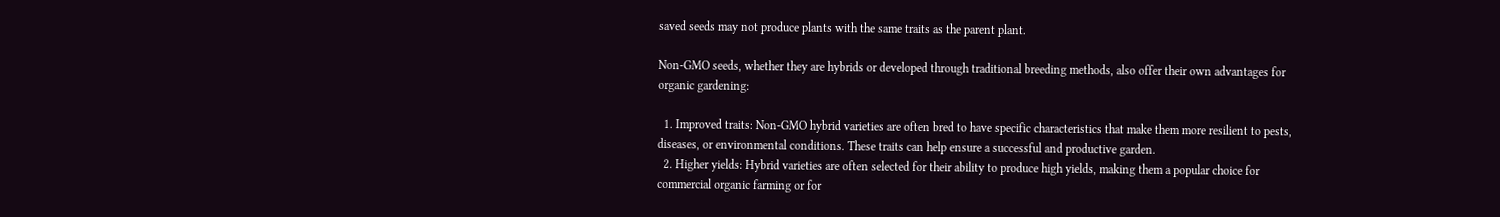saved seeds may not produce plants with the same traits as the parent plant.

Non-GMO seeds, whether they are hybrids or developed through traditional breeding methods, also offer their own advantages for organic gardening:

  1. Improved traits: Non-GMO hybrid varieties are often bred to have specific characteristics that make them more resilient to pests, diseases, or environmental conditions. These traits can help ensure a successful and productive garden.
  2. Higher yields: Hybrid varieties are often selected for their ability to produce high yields, making them a popular choice for commercial organic farming or for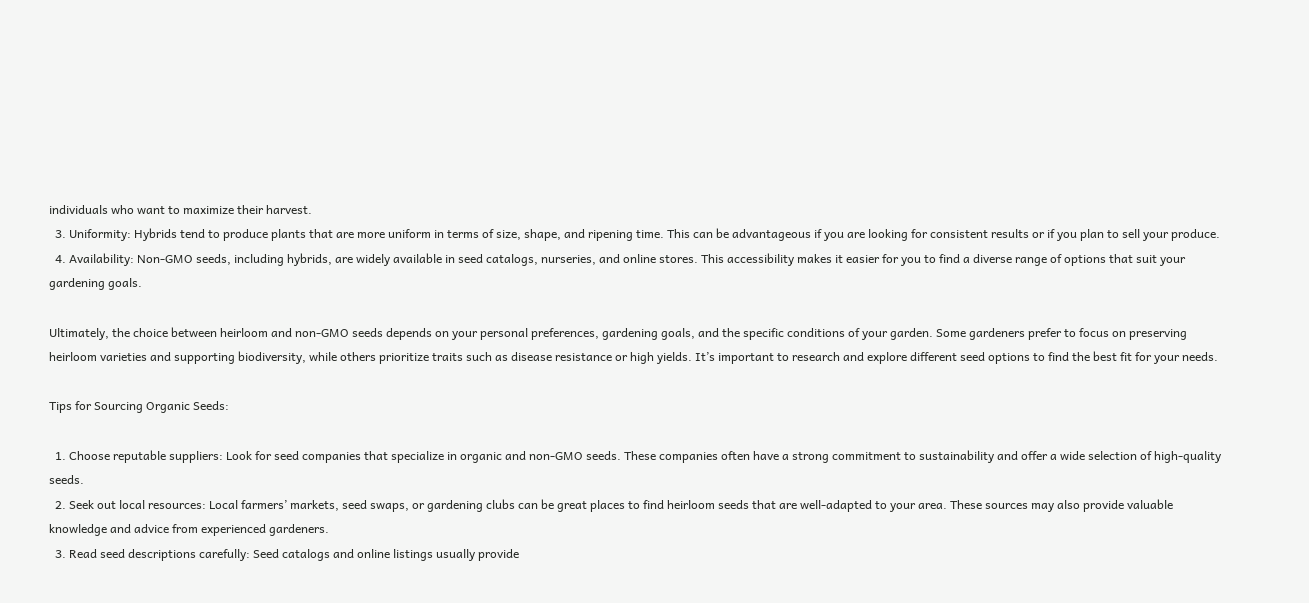individuals who want to maximize their harvest.
  3. Uniformity: Hybrids tend to produce plants that are more uniform in terms of size, shape, and ripening time. This can be advantageous if you are looking for consistent results or if you plan to sell your produce.
  4. Availability: Non-GMO seeds, including hybrids, are widely available in seed catalogs, nurseries, and online stores. This accessibility makes it easier for you to find a diverse range of options that suit your gardening goals.

Ultimately, the choice between heirloom and non-GMO seeds depends on your personal preferences, gardening goals, and the specific conditions of your garden. Some gardeners prefer to focus on preserving heirloom varieties and supporting biodiversity, while others prioritize traits such as disease resistance or high yields. It’s important to research and explore different seed options to find the best fit for your needs.

Tips for Sourcing Organic Seeds:

  1. Choose reputable suppliers: Look for seed companies that specialize in organic and non-GMO seeds. These companies often have a strong commitment to sustainability and offer a wide selection of high-quality seeds.
  2. Seek out local resources: Local farmers’ markets, seed swaps, or gardening clubs can be great places to find heirloom seeds that are well-adapted to your area. These sources may also provide valuable knowledge and advice from experienced gardeners.
  3. Read seed descriptions carefully: Seed catalogs and online listings usually provide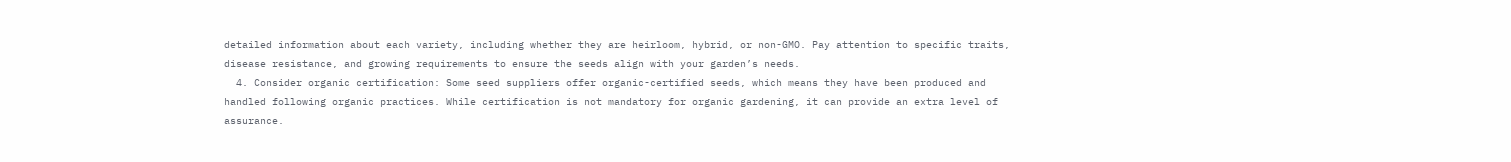detailed information about each variety, including whether they are heirloom, hybrid, or non-GMO. Pay attention to specific traits, disease resistance, and growing requirements to ensure the seeds align with your garden’s needs.
  4. Consider organic certification: Some seed suppliers offer organic-certified seeds, which means they have been produced and handled following organic practices. While certification is not mandatory for organic gardening, it can provide an extra level of assurance.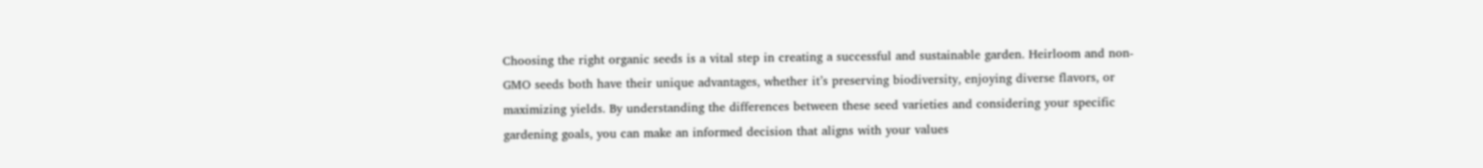Choosing the right organic seeds is a vital step in creating a successful and sustainable garden. Heirloom and non-GMO seeds both have their unique advantages, whether it’s preserving biodiversity, enjoying diverse flavors, or maximizing yields. By understanding the differences between these seed varieties and considering your specific gardening goals, you can make an informed decision that aligns with your values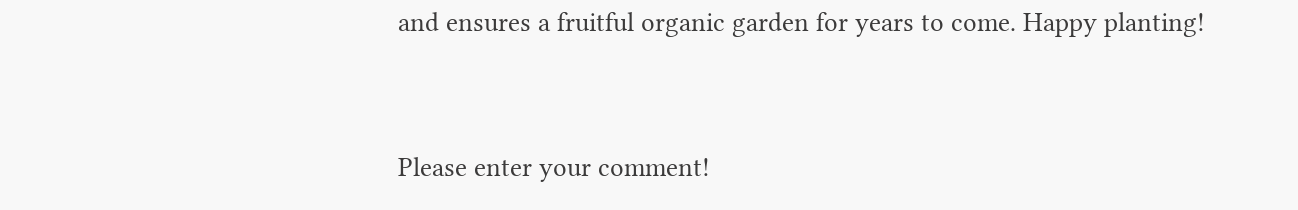and ensures a fruitful organic garden for years to come. Happy planting!


Please enter your comment!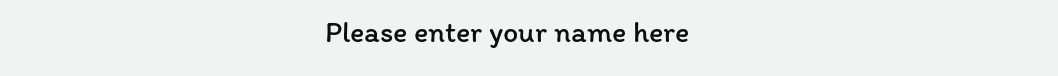Please enter your name here